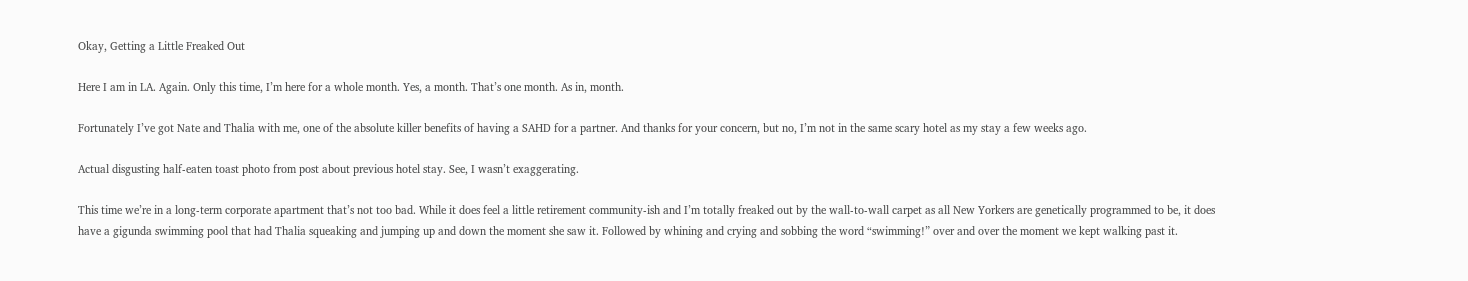Okay, Getting a Little Freaked Out

Here I am in LA. Again. Only this time, I’m here for a whole month. Yes, a month. That’s one month. As in, month.

Fortunately I’ve got Nate and Thalia with me, one of the absolute killer benefits of having a SAHD for a partner. And thanks for your concern, but no, I’m not in the same scary hotel as my stay a few weeks ago.

Actual disgusting half-eaten toast photo from post about previous hotel stay. See, I wasn’t exaggerating.

This time we’re in a long-term corporate apartment that’s not too bad. While it does feel a little retirement community-ish and I’m totally freaked out by the wall-to-wall carpet as all New Yorkers are genetically programmed to be, it does have a gigunda swimming pool that had Thalia squeaking and jumping up and down the moment she saw it. Followed by whining and crying and sobbing the word “swimming!” over and over the moment we kept walking past it.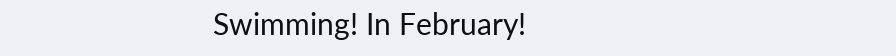Swimming! In February!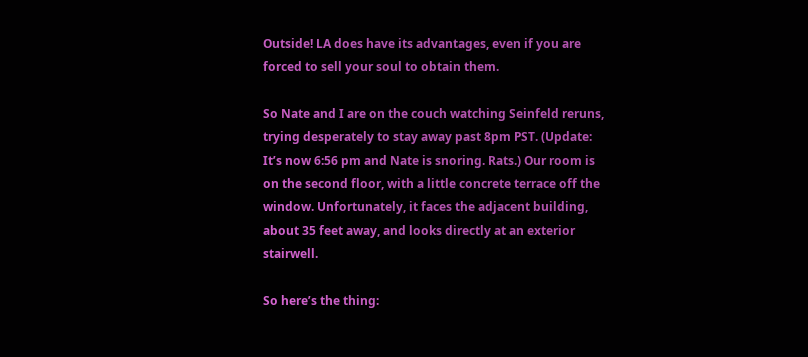Outside! LA does have its advantages, even if you are forced to sell your soul to obtain them.

So Nate and I are on the couch watching Seinfeld reruns, trying desperately to stay away past 8pm PST. (Update: It’s now 6:56 pm and Nate is snoring. Rats.) Our room is on the second floor, with a little concrete terrace off the window. Unfortunately, it faces the adjacent building, about 35 feet away, and looks directly at an exterior stairwell.

So here’s the thing: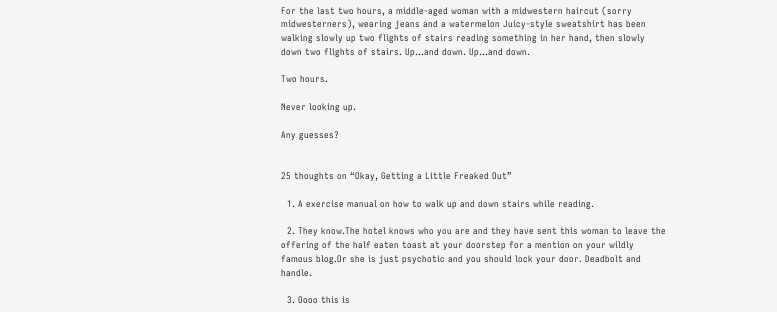For the last two hours, a middle-aged woman with a midwestern haircut (sorry midwesterners), wearing jeans and a watermelon Juicy-style sweatshirt has been walking slowly up two flights of stairs reading something in her hand, then slowly down two flights of stairs. Up…and down. Up…and down.

Two hours.

Never looking up.

Any guesses?


25 thoughts on “Okay, Getting a Little Freaked Out”

  1. A exercise manual on how to walk up and down stairs while reading.

  2. They know.The hotel knows who you are and they have sent this woman to leave the offering of the half eaten toast at your doorstep for a mention on your wildly famous blog.Or she is just psychotic and you should lock your door. Deadbolt and handle.

  3. Oooo this is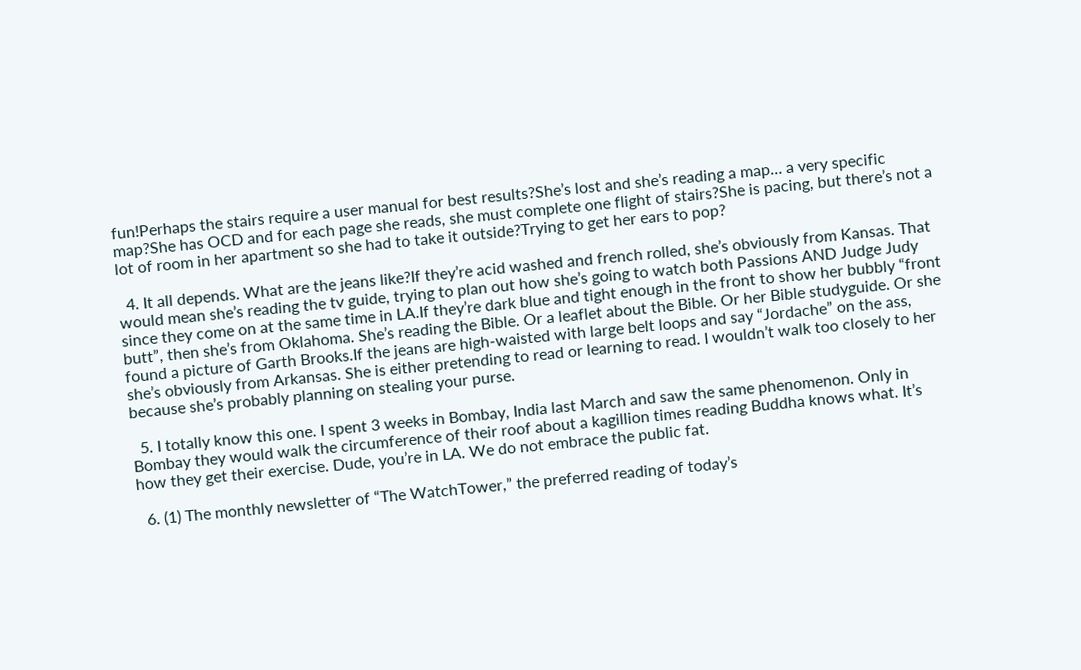fun!Perhaps the stairs require a user manual for best results?She’s lost and she’s reading a map… a very specific map?She has OCD and for each page she reads, she must complete one flight of stairs?She is pacing, but there’s not a lot of room in her apartment so she had to take it outside?Trying to get her ears to pop?

  4. It all depends. What are the jeans like?If they’re acid washed and french rolled, she’s obviously from Kansas. That would mean she’s reading the tv guide, trying to plan out how she’s going to watch both Passions AND Judge Judy since they come on at the same time in LA.If they’re dark blue and tight enough in the front to show her bubbly “front butt”, then she’s from Oklahoma. She’s reading the Bible. Or a leaflet about the Bible. Or her Bible studyguide. Or she found a picture of Garth Brooks.If the jeans are high-waisted with large belt loops and say “Jordache” on the ass, she’s obviously from Arkansas. She is either pretending to read or learning to read. I wouldn’t walk too closely to her because she’s probably planning on stealing your purse.

  5. I totally know this one. I spent 3 weeks in Bombay, India last March and saw the same phenomenon. Only in Bombay they would walk the circumference of their roof about a kagillion times reading Buddha knows what. It’s how they get their exercise. Dude, you’re in LA. We do not embrace the public fat.

  6. (1) The monthly newsletter of “The WatchTower,” the preferred reading of today’s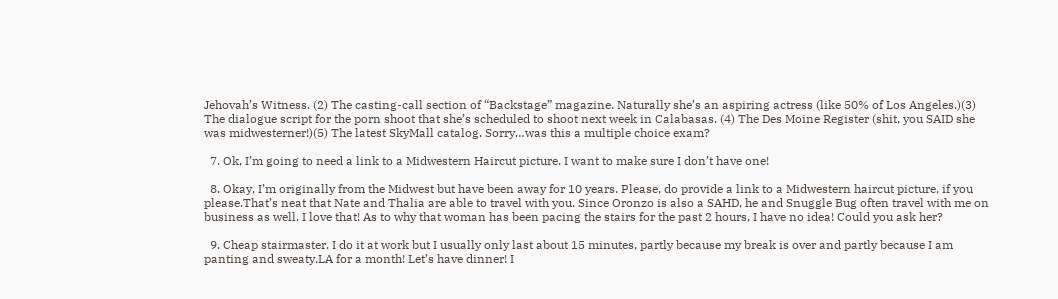Jehovah’s Witness. (2) The casting-call section of “Backstage” magazine. Naturally she’s an aspiring actress (like 50% of Los Angeles.)(3) The dialogue script for the porn shoot that she’s scheduled to shoot next week in Calabasas. (4) The Des Moine Register (shit, you SAID she was midwesterner!)(5) The latest SkyMall catalog. Sorry…was this a multiple choice exam?

  7. Ok, I’m going to need a link to a Midwestern Haircut picture. I want to make sure I don’t have one!

  8. Okay, I’m originally from the Midwest but have been away for 10 years. Please, do provide a link to a Midwestern haircut picture, if you please.That’s neat that Nate and Thalia are able to travel with you. Since Oronzo is also a SAHD, he and Snuggle Bug often travel with me on business as well. I love that! As to why that woman has been pacing the stairs for the past 2 hours, I have no idea! Could you ask her?

  9. Cheap stairmaster. I do it at work but I usually only last about 15 minutes, partly because my break is over and partly because I am panting and sweaty.LA for a month! Let’s have dinner! I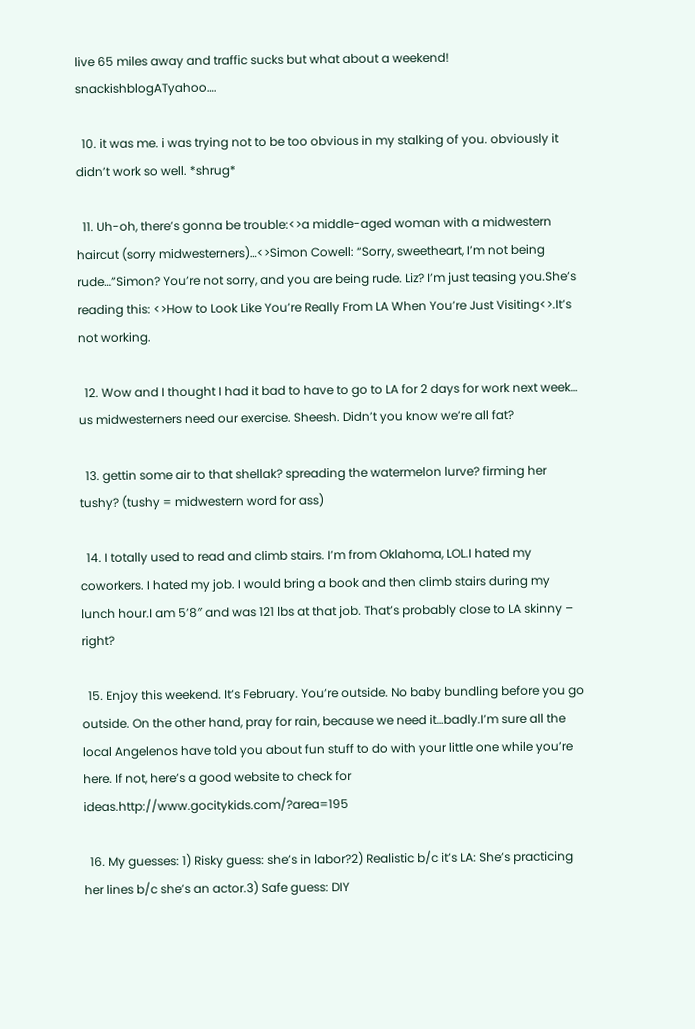live 65 miles away and traffic sucks but what about a weekend! snackishblogATyahoo….

  10. it was me. i was trying not to be too obvious in my stalking of you. obviously it didn’t work so well. *shrug*

  11. Uh-oh, there’s gonna be trouble:<>a middle-aged woman with a midwestern haircut (sorry midwesterners)…<>Simon Cowell: “Sorry, sweetheart, I’m not being rude…”Simon? You’re not sorry, and you are being rude. Liz? I’m just teasing you.She’s reading this: <>How to Look Like You’re Really From LA When You’re Just Visiting<>.It’s not working.

  12. Wow and I thought I had it bad to have to go to LA for 2 days for work next week… us midwesterners need our exercise. Sheesh. Didn’t you know we’re all fat?

  13. gettin some air to that shellak? spreading the watermelon lurve? firming her tushy? (tushy = midwestern word for ass)

  14. I totally used to read and climb stairs. I’m from Oklahoma, LOL.I hated my coworkers. I hated my job. I would bring a book and then climb stairs during my lunch hour.I am 5’8″ and was 121 lbs at that job. That’s probably close to LA skinny – right?

  15. Enjoy this weekend. It’s February. You’re outside. No baby bundling before you go outside. On the other hand, pray for rain, because we need it…badly.I’m sure all the local Angelenos have told you about fun stuff to do with your little one while you’re here. If not, here’s a good website to check for ideas.http://www.gocitykids.com/?area=195

  16. My guesses: 1) Risky guess: she’s in labor?2) Realistic b/c it’s LA: She’s practicing her lines b/c she’s an actor.3) Safe guess: DIY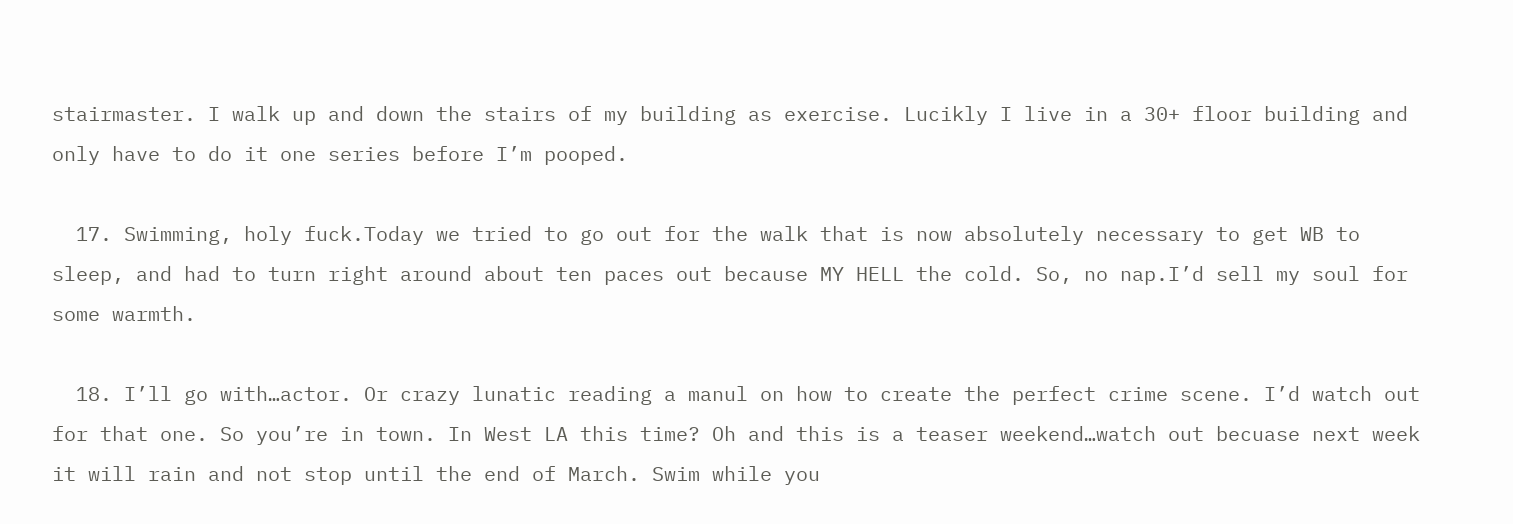stairmaster. I walk up and down the stairs of my building as exercise. Lucikly I live in a 30+ floor building and only have to do it one series before I’m pooped.

  17. Swimming, holy fuck.Today we tried to go out for the walk that is now absolutely necessary to get WB to sleep, and had to turn right around about ten paces out because MY HELL the cold. So, no nap.I’d sell my soul for some warmth.

  18. I’ll go with…actor. Or crazy lunatic reading a manul on how to create the perfect crime scene. I’d watch out for that one. So you’re in town. In West LA this time? Oh and this is a teaser weekend…watch out becuase next week it will rain and not stop until the end of March. Swim while you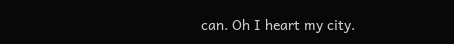can. Oh I heart my city.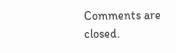Comments are closed.